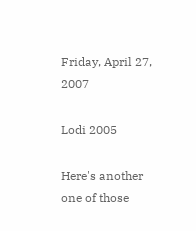Friday, April 27, 2007

Lodi 2005

Here's another one of those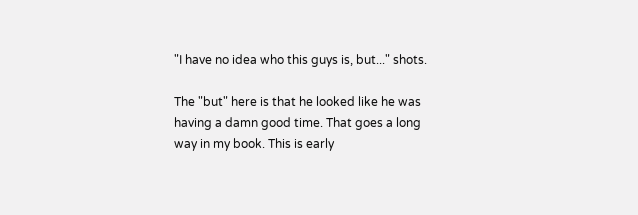"I have no idea who this guys is, but..." shots.

The "but" here is that he looked like he was having a damn good time. That goes a long way in my book. This is early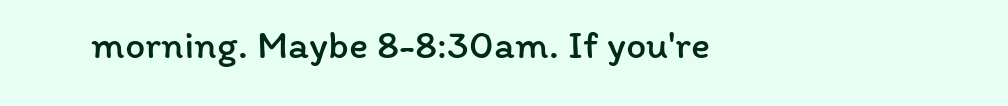morning. Maybe 8-8:30am. If you're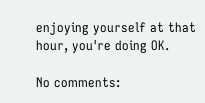enjoying yourself at that hour, you're doing OK.

No comments: